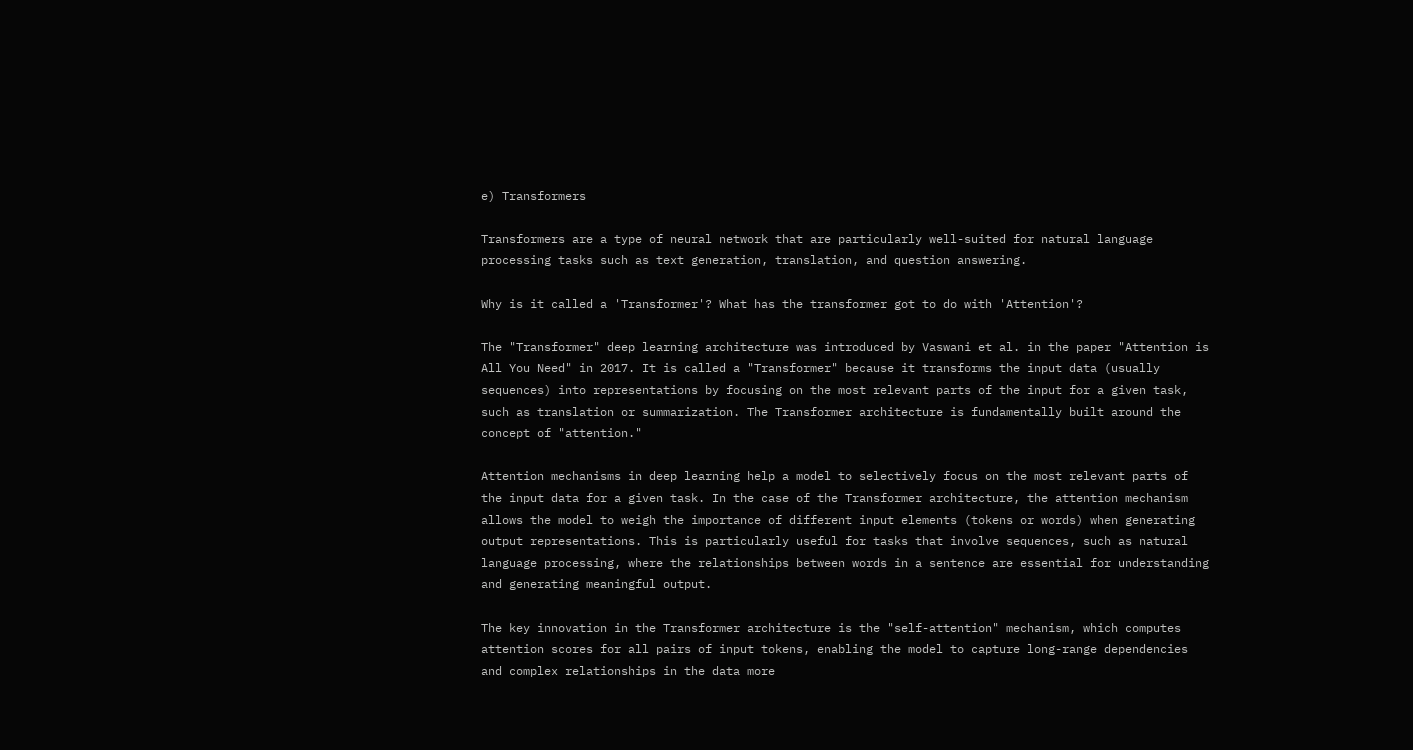e) Transformers

Transformers are a type of neural network that are particularly well-suited for natural language processing tasks such as text generation, translation, and question answering.

Why is it called a 'Transformer'? What has the transformer got to do with 'Attention'?

The "Transformer" deep learning architecture was introduced by Vaswani et al. in the paper "Attention is All You Need" in 2017. It is called a "Transformer" because it transforms the input data (usually sequences) into representations by focusing on the most relevant parts of the input for a given task, such as translation or summarization. The Transformer architecture is fundamentally built around the concept of "attention."

Attention mechanisms in deep learning help a model to selectively focus on the most relevant parts of the input data for a given task. In the case of the Transformer architecture, the attention mechanism allows the model to weigh the importance of different input elements (tokens or words) when generating output representations. This is particularly useful for tasks that involve sequences, such as natural language processing, where the relationships between words in a sentence are essential for understanding and generating meaningful output.

The key innovation in the Transformer architecture is the "self-attention" mechanism, which computes attention scores for all pairs of input tokens, enabling the model to capture long-range dependencies and complex relationships in the data more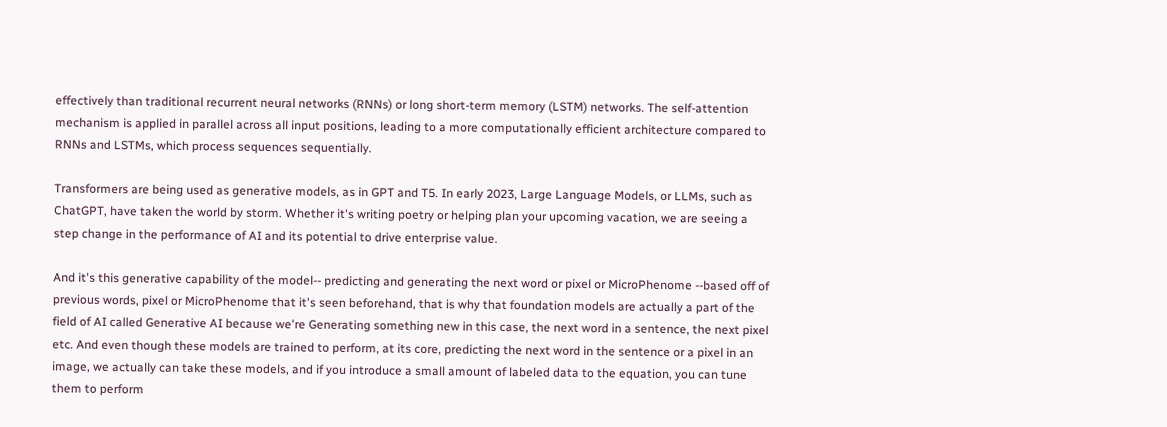effectively than traditional recurrent neural networks (RNNs) or long short-term memory (LSTM) networks. The self-attention mechanism is applied in parallel across all input positions, leading to a more computationally efficient architecture compared to RNNs and LSTMs, which process sequences sequentially.

Transformers are being used as generative models, as in GPT and T5. In early 2023, Large Language Models, or LLMs, such as ChatGPT, have taken the world by storm. Whether it's writing poetry or helping plan your upcoming vacation, we are seeing a step change in the performance of AI and its potential to drive enterprise value.

And it's this generative capability of the model-- predicting and generating the next word or pixel or MicroPhenome --based off of previous words, pixel or MicroPhenome that it's seen beforehand, that is why that foundation models are actually a part of the field of AI called Generative AI because we're Generating something new in this case, the next word in a sentence, the next pixel etc. And even though these models are trained to perform, at its core, predicting the next word in the sentence or a pixel in an image, we actually can take these models, and if you introduce a small amount of labeled data to the equation, you can tune them to perform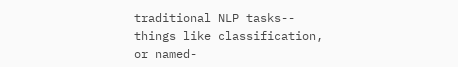traditional NLP tasks-- things like classification, or named-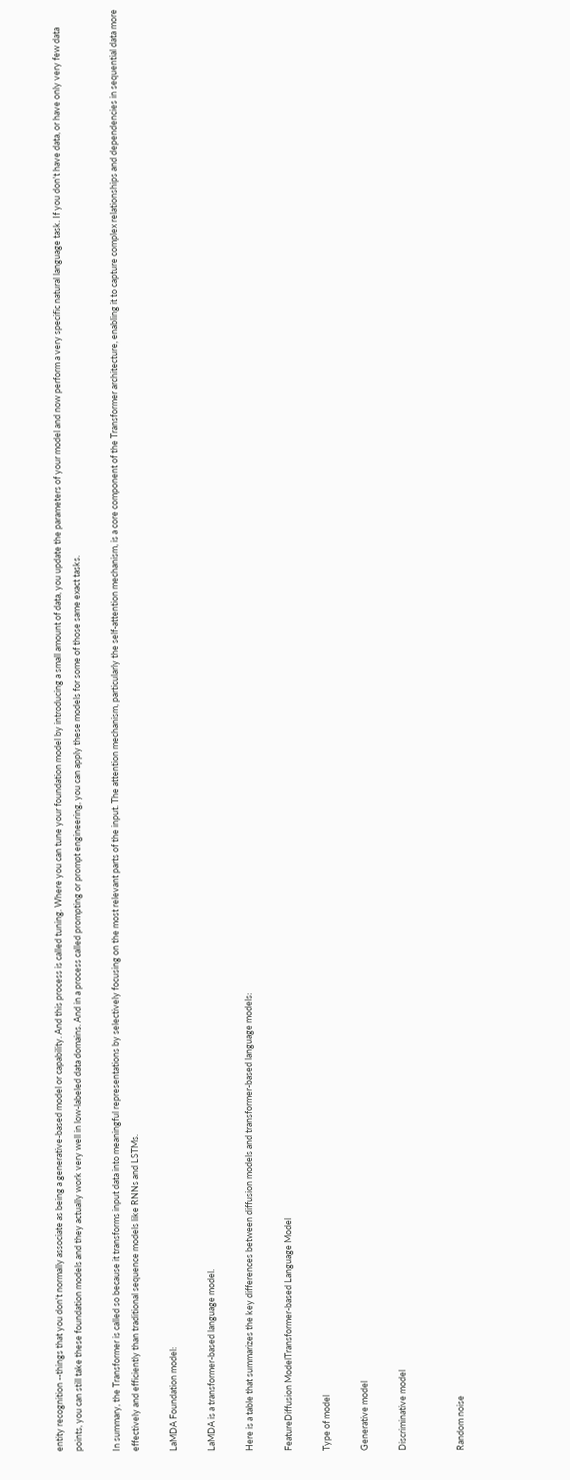entity recognition --things that you don't normally associate as being a generative-based model or capability. And this process is called tuning. Where you can tune your foundation model by introducing a small amount of data, you update the parameters of your model and now perform a very specific natural language task. If you don't have data, or have only very few data points, you can still take these foundation models and they actually work very well in low-labeled data domains. And in a process called prompting or prompt engineering, you can apply these models for some of those same exact tasks.

In summary, the Transformer is called so because it transforms input data into meaningful representations by selectively focusing on the most relevant parts of the input. The attention mechanism, particularly the self-attention mechanism, is a core component of the Transformer architecture, enabling it to capture complex relationships and dependencies in sequential data more effectively and efficiently than traditional sequence models like RNNs and LSTMs.

LaMDA Foundation model:

LaMDA is a transformer-based language model.

Here is a table that summarizes the key differences between diffusion models and transformer-based language models:

FeatureDiffusion ModelTransformer-based Language Model

Type of model

Generative model

Discriminative model


Random noise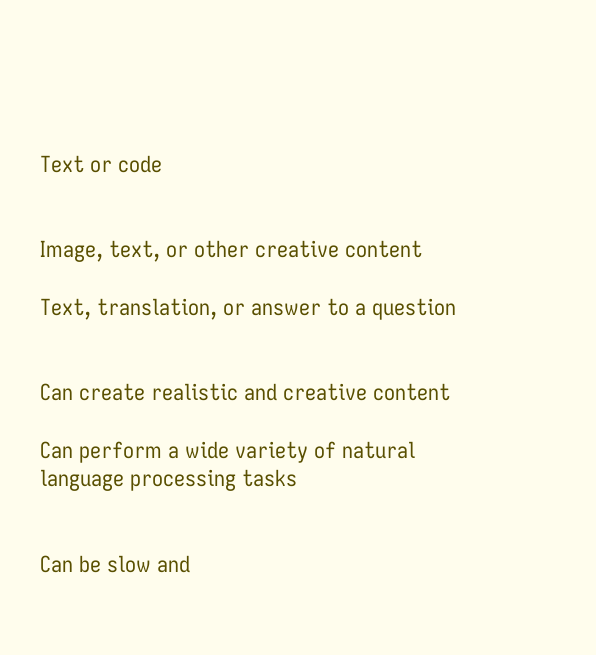Text or code


Image, text, or other creative content

Text, translation, or answer to a question


Can create realistic and creative content

Can perform a wide variety of natural language processing tasks


Can be slow and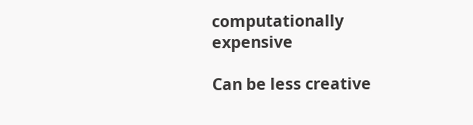computationally expensive

Can be less creative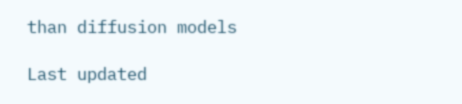than diffusion models

Last updated